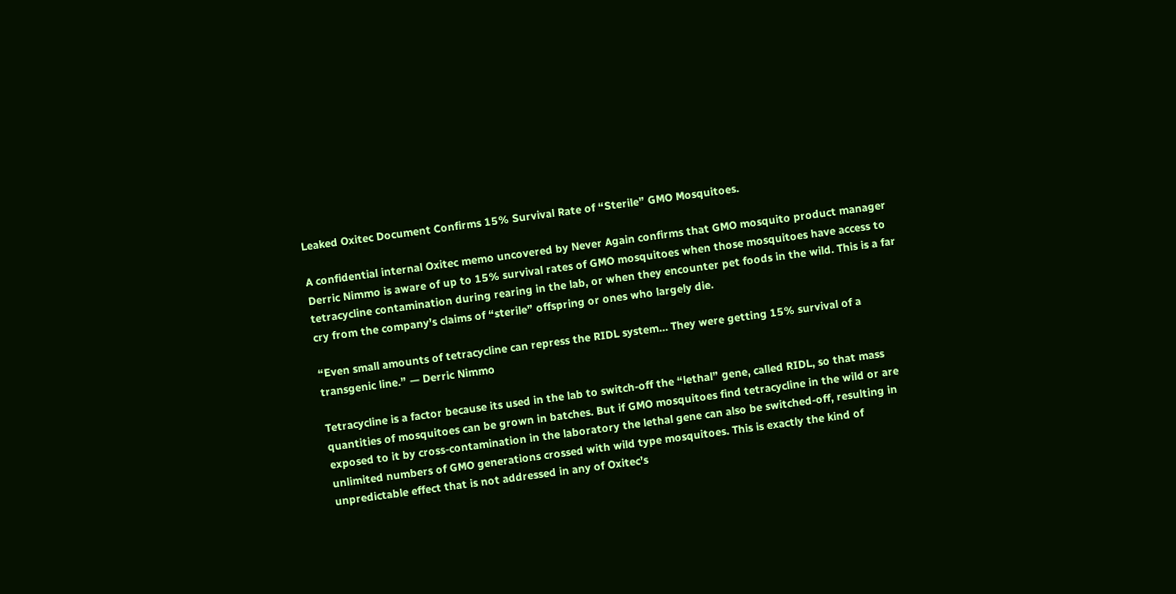Leaked Oxitec Document Confirms 15% Survival Rate of “Sterile” GMO Mosquitoes.

A confidential internal Oxitec memo uncovered by Never Again confirms that GMO mosquito product manager Derric Nimmo is aware of up to 15% survival rates of GMO mosquitoes when those mosquitoes have access to tetracycline contamination during rearing in the lab, or when they encounter pet foods in the wild. This is a far cry from the company’s claims of “sterile” offspring or ones who largely die.

“Even small amounts of tetracycline can repress the RIDL system… They were getting 15% survival of a transgenic line.” — Derric Nimmo

Tetracycline is a factor because its used in the lab to switch-off the “lethal” gene, called RIDL, so that mass quantities of mosquitoes can be grown in batches. But if GMO mosquitoes find tetracycline in the wild or are exposed to it by cross-contamination in the laboratory the lethal gene can also be switched-off, resulting in unlimited numbers of GMO generations crossed with wild type mosquitoes. This is exactly the kind of unpredictable effect that is not addressed in any of Oxitec’s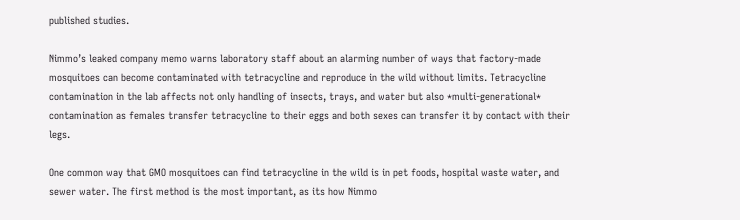published studies.

Nimmo’s leaked company memo warns laboratory staff about an alarming number of ways that factory-made mosquitoes can become contaminated with tetracycline and reproduce in the wild without limits. Tetracycline contamination in the lab affects not only handling of insects, trays, and water but also *multi-generational* contamination as females transfer tetracycline to their eggs and both sexes can transfer it by contact with their legs.

One common way that GMO mosquitoes can find tetracycline in the wild is in pet foods, hospital waste water, and sewer water. The first method is the most important, as its how Nimmo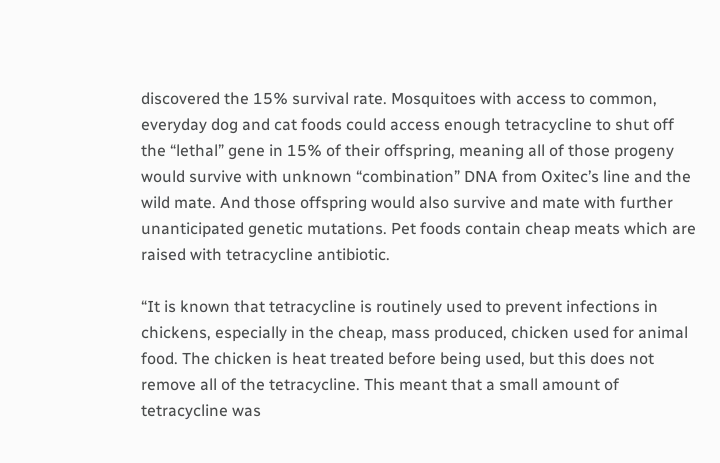discovered the 15% survival rate. Mosquitoes with access to common, everyday dog and cat foods could access enough tetracycline to shut off the “lethal” gene in 15% of their offspring, meaning all of those progeny would survive with unknown “combination” DNA from Oxitec’s line and the wild mate. And those offspring would also survive and mate with further unanticipated genetic mutations. Pet foods contain cheap meats which are raised with tetracycline antibiotic.

“It is known that tetracycline is routinely used to prevent infections in chickens, especially in the cheap, mass produced, chicken used for animal food. The chicken is heat treated before being used, but this does not remove all of the tetracycline. This meant that a small amount of tetracycline was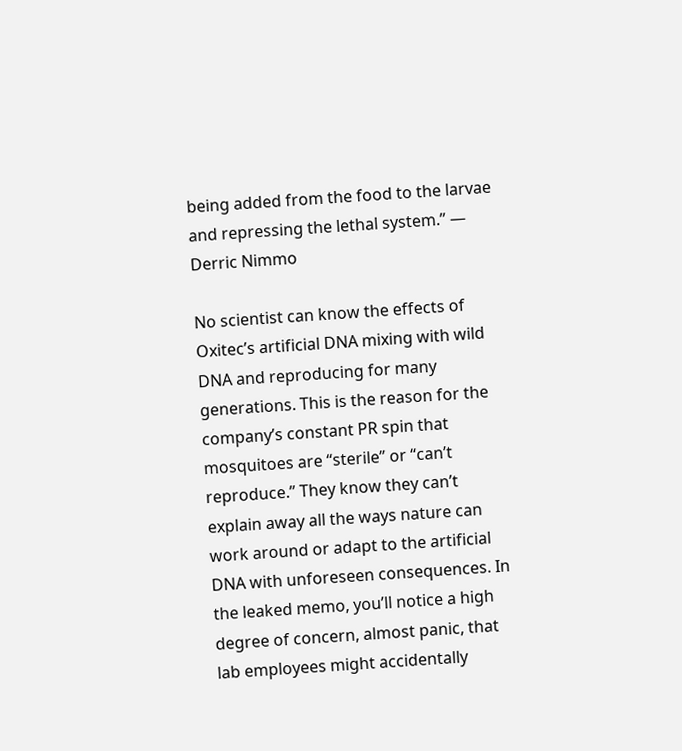being added from the food to the larvae and repressing the lethal system.” — Derric Nimmo

No scientist can know the effects of Oxitec’s artificial DNA mixing with wild DNA and reproducing for many generations. This is the reason for the company’s constant PR spin that mosquitoes are “sterile” or “can’t reproduce.” They know they can’t explain away all the ways nature can work around or adapt to the artificial DNA with unforeseen consequences. In the leaked memo, you’ll notice a high degree of concern, almost panic, that lab employees might accidentally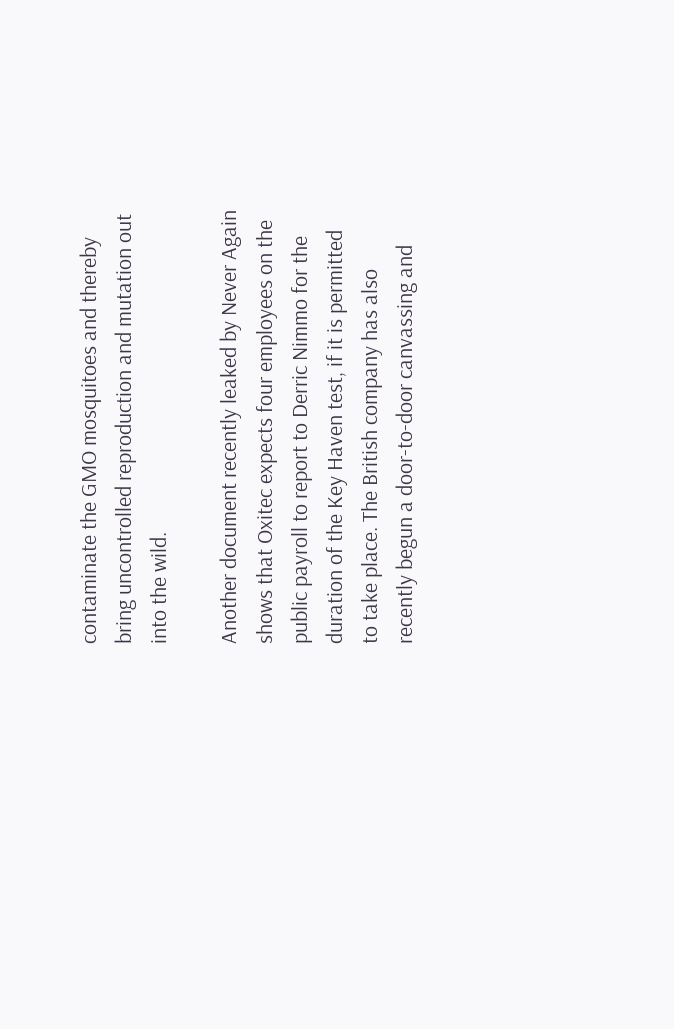contaminate the GMO mosquitoes and thereby bring uncontrolled reproduction and mutation out into the wild.

Another document recently leaked by Never Again shows that Oxitec expects four employees on the public payroll to report to Derric Nimmo for the duration of the Key Haven test, if it is permitted to take place. The British company has also recently begun a door-to-door canvassing and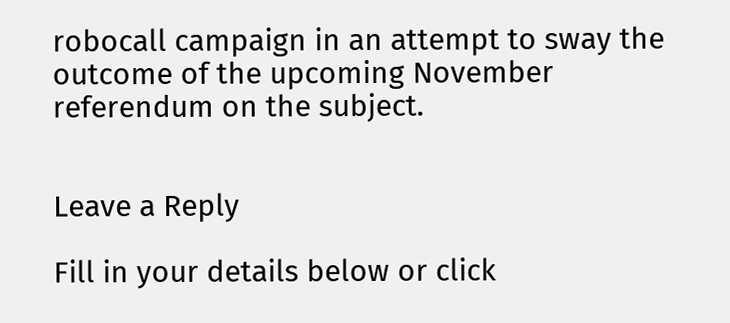robocall campaign in an attempt to sway the outcome of the upcoming November referendum on the subject.


Leave a Reply

Fill in your details below or click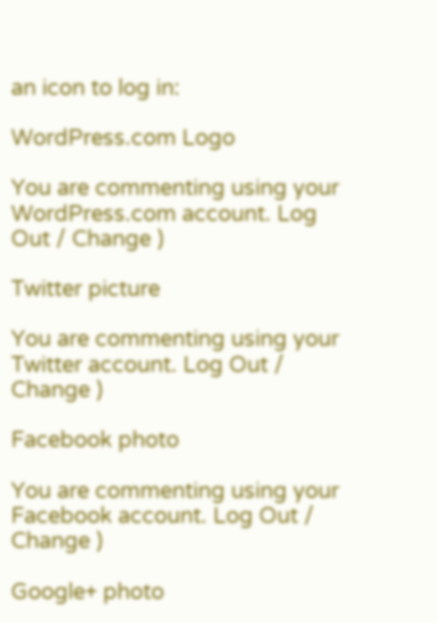an icon to log in:

WordPress.com Logo

You are commenting using your WordPress.com account. Log Out / Change )

Twitter picture

You are commenting using your Twitter account. Log Out / Change )

Facebook photo

You are commenting using your Facebook account. Log Out / Change )

Google+ photo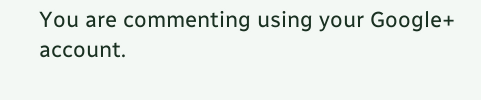You are commenting using your Google+ account.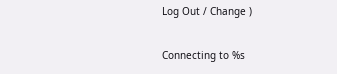Log Out / Change )

Connecting to %s